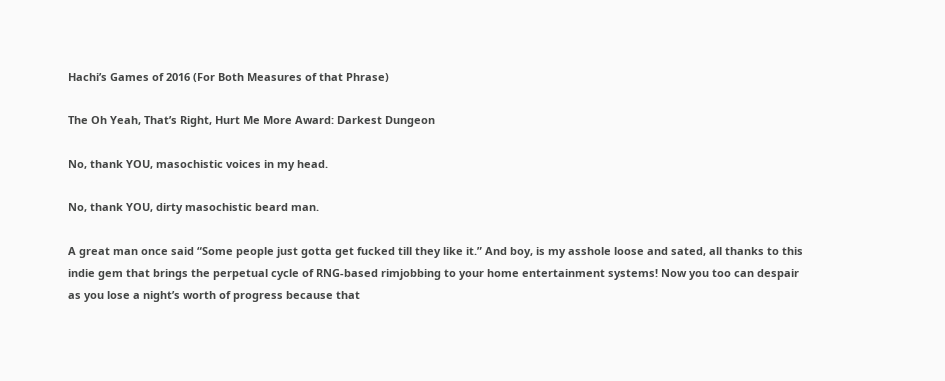Hachi’s Games of 2016 (For Both Measures of that Phrase)

The Oh Yeah, That’s Right, Hurt Me More Award: Darkest Dungeon

No, thank YOU, masochistic voices in my head.

No, thank YOU, dirty masochistic beard man.

A great man once said “Some people just gotta get fucked till they like it.” And boy, is my asshole loose and sated, all thanks to this indie gem that brings the perpetual cycle of RNG-based rimjobbing to your home entertainment systems! Now you too can despair as you lose a night’s worth of progress because that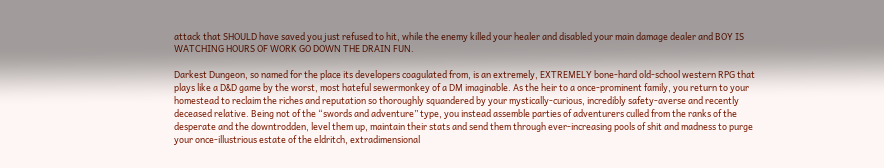attack that SHOULD have saved you just refused to hit, while the enemy killed your healer and disabled your main damage dealer and BOY IS WATCHING HOURS OF WORK GO DOWN THE DRAIN FUN.

Darkest Dungeon, so named for the place its developers coagulated from, is an extremely, EXTREMELY bone-hard old-school western RPG that plays like a D&D game by the worst, most hateful sewermonkey of a DM imaginable. As the heir to a once-prominent family, you return to your homestead to reclaim the riches and reputation so thoroughly squandered by your mystically-curious, incredibly safety-averse and recently deceased relative. Being not of the “swords and adventure” type, you instead assemble parties of adventurers culled from the ranks of the desperate and the downtrodden, level them up, maintain their stats and send them through ever-increasing pools of shit and madness to purge your once-illustrious estate of the eldritch, extradimensional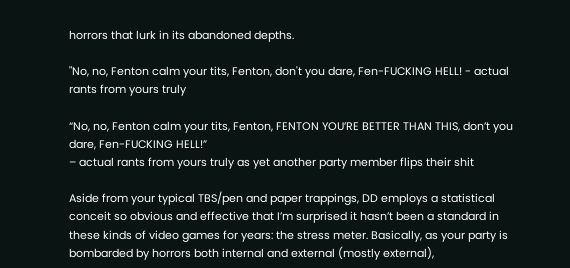horrors that lurk in its abandoned depths.

"No, no, Fenton calm your tits, Fenton, don't you dare, Fen-FUCKING HELL! - actual rants from yours truly

“No, no, Fenton calm your tits, Fenton, FENTON YOU’RE BETTER THAN THIS, don’t you dare, Fen-FUCKING HELL!”
– actual rants from yours truly as yet another party member flips their shit

Aside from your typical TBS/pen and paper trappings, DD employs a statistical conceit so obvious and effective that I’m surprised it hasn’t been a standard in these kinds of video games for years: the stress meter. Basically, as your party is bombarded by horrors both internal and external (mostly external),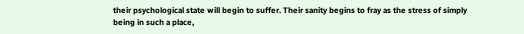their psychological state will begin to suffer. Their sanity begins to fray as the stress of simply being in such a place,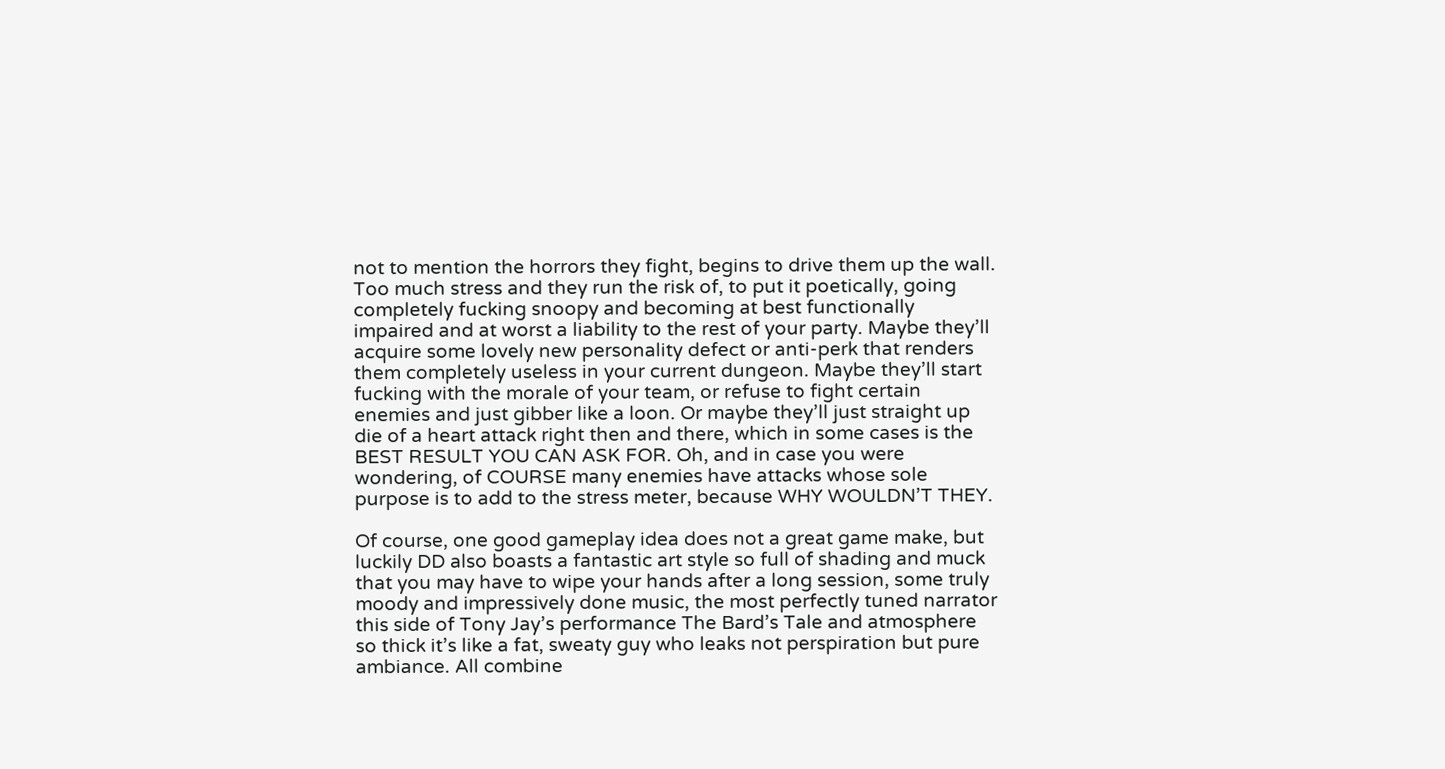not to mention the horrors they fight, begins to drive them up the wall. Too much stress and they run the risk of, to put it poetically, going completely fucking snoopy and becoming at best functionally impaired and at worst a liability to the rest of your party. Maybe they’ll acquire some lovely new personality defect or anti-perk that renders them completely useless in your current dungeon. Maybe they’ll start fucking with the morale of your team, or refuse to fight certain enemies and just gibber like a loon. Or maybe they’ll just straight up die of a heart attack right then and there, which in some cases is the BEST RESULT YOU CAN ASK FOR. Oh, and in case you were wondering, of COURSE many enemies have attacks whose sole purpose is to add to the stress meter, because WHY WOULDN’T THEY.

Of course, one good gameplay idea does not a great game make, but luckily DD also boasts a fantastic art style so full of shading and muck that you may have to wipe your hands after a long session, some truly moody and impressively done music, the most perfectly tuned narrator this side of Tony Jay’s performance The Bard’s Tale and atmosphere so thick it’s like a fat, sweaty guy who leaks not perspiration but pure ambiance. All combine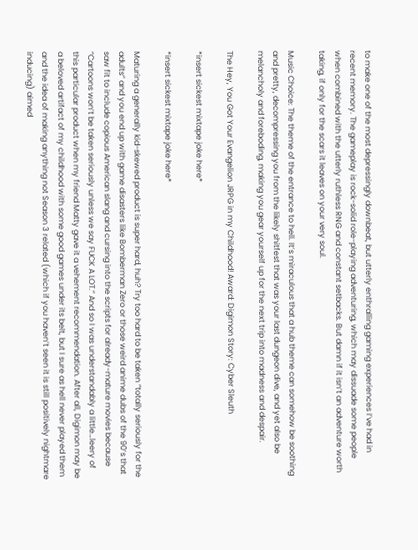to make one of the most depressingly downbeat, but utterly enthralling gaming experiences I’ve had in recent memory. The gameplay is rock-solid role-playing adventuring, which may dissuade some people when combined with the utterly ruthless RNG and constant setbacks. But damn if it isn’t an adventure worth taking, if only for the scars it leaves on your very soul.

Music Choice: The theme of the entrance to hell. It’s miraculous that a hub theme can somehow be soothing and pretty, decompressing you from the likely shitfest that was your last dungeon dive, and yet also be melancholy and foreboding, making you gear yourself up for the next trip into madness and despair.

The Hey, You Got Your Evangelion JRPG in my Childhood! Award: Digimon Story: Cyber Sleuth

*insert sickest mixtape joke here*

*insert sickest mixtape joke here*

Maturing a generally kid-skewed product is super hard, huh? Try too hard to be taken “totally seriously for the adults” and you end up with game disasters like Bomberman Zero or those weird anime dubs of the 90’s that saw fit to include copious American slang and cursing into the scripts for already-mature movies because “Cartoons won’t be taken seriously unless we say FUCK A LOT.” And so I was understandably a little…leery of this particular product when my friend Matty gave it a vehement recommendation. After all, Digimon may be a beloved artifact of my childhood with some good games under its belt, but I sure as hell never played them and the idea of making anything not Season 3 related (which if you haven’t seen it is still positively nightmare inducing) aimed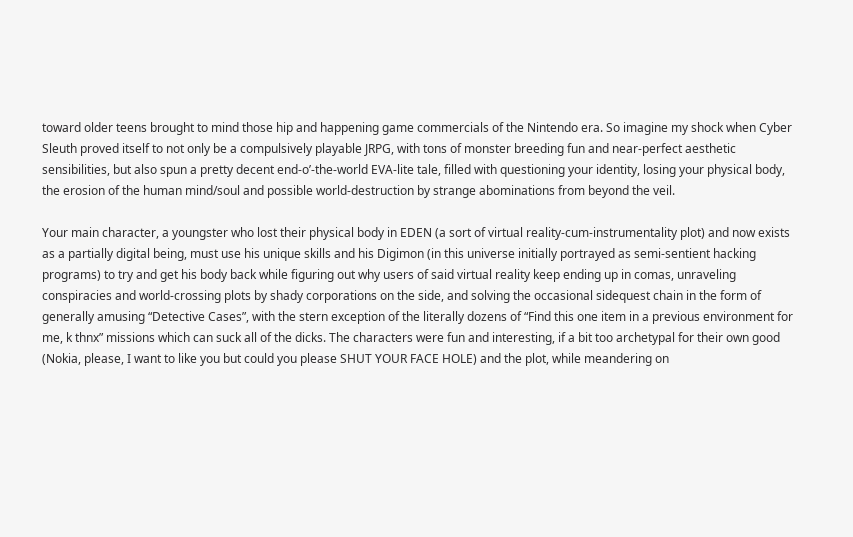toward older teens brought to mind those hip and happening game commercials of the Nintendo era. So imagine my shock when Cyber Sleuth proved itself to not only be a compulsively playable JRPG, with tons of monster breeding fun and near-perfect aesthetic sensibilities, but also spun a pretty decent end-o’-the-world EVA-lite tale, filled with questioning your identity, losing your physical body, the erosion of the human mind/soul and possible world-destruction by strange abominations from beyond the veil.

Your main character, a youngster who lost their physical body in EDEN (a sort of virtual reality-cum-instrumentality plot) and now exists as a partially digital being, must use his unique skills and his Digimon (in this universe initially portrayed as semi-sentient hacking programs) to try and get his body back while figuring out why users of said virtual reality keep ending up in comas, unraveling conspiracies and world-crossing plots by shady corporations on the side, and solving the occasional sidequest chain in the form of generally amusing “Detective Cases”, with the stern exception of the literally dozens of “Find this one item in a previous environment for me, k thnx” missions which can suck all of the dicks. The characters were fun and interesting, if a bit too archetypal for their own good (Nokia, please, I want to like you but could you please SHUT YOUR FACE HOLE) and the plot, while meandering on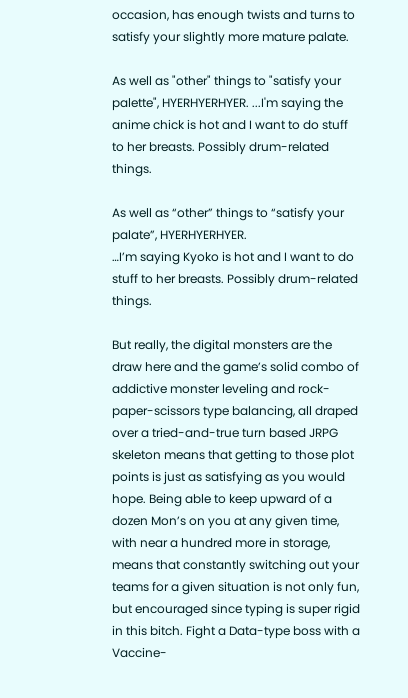occasion, has enough twists and turns to satisfy your slightly more mature palate.

As well as "other" things to "satisfy your palette", HYERHYERHYER. ...I'm saying the anime chick is hot and I want to do stuff to her breasts. Possibly drum-related things.

As well as “other” things to “satisfy your palate”, HYERHYERHYER.
…I’m saying Kyoko is hot and I want to do stuff to her breasts. Possibly drum-related things.

But really, the digital monsters are the draw here and the game’s solid combo of addictive monster leveling and rock-paper-scissors type balancing, all draped over a tried-and-true turn based JRPG skeleton means that getting to those plot points is just as satisfying as you would hope. Being able to keep upward of a dozen Mon’s on you at any given time, with near a hundred more in storage, means that constantly switching out your teams for a given situation is not only fun, but encouraged since typing is super rigid in this bitch. Fight a Data-type boss with a Vaccine-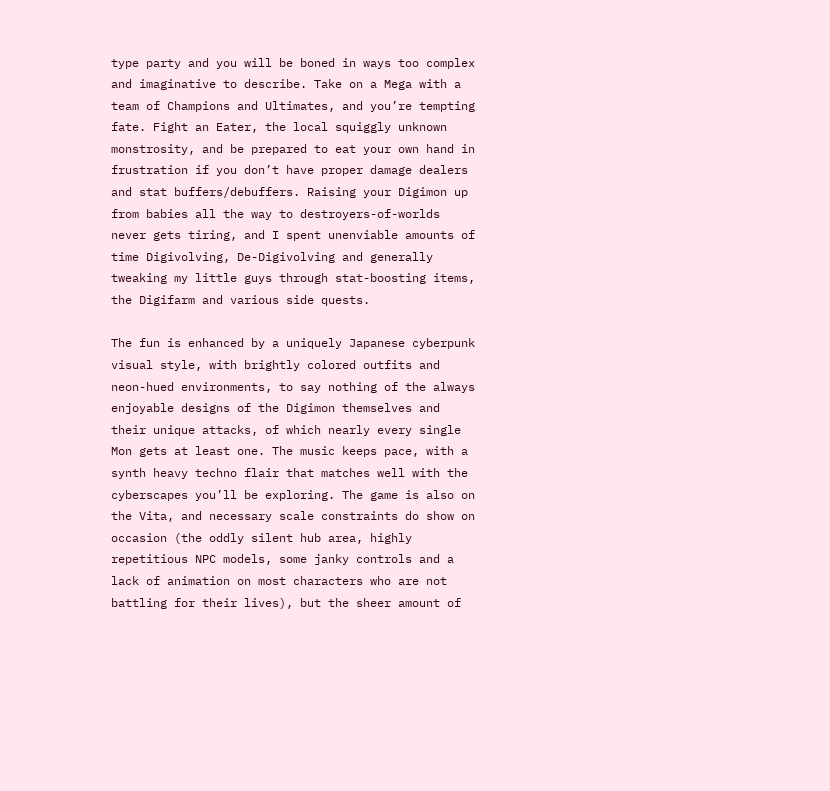type party and you will be boned in ways too complex and imaginative to describe. Take on a Mega with a team of Champions and Ultimates, and you’re tempting fate. Fight an Eater, the local squiggly unknown monstrosity, and be prepared to eat your own hand in frustration if you don’t have proper damage dealers and stat buffers/debuffers. Raising your Digimon up from babies all the way to destroyers-of-worlds never gets tiring, and I spent unenviable amounts of time Digivolving, De-Digivolving and generally tweaking my little guys through stat-boosting items, the Digifarm and various side quests.

The fun is enhanced by a uniquely Japanese cyberpunk visual style, with brightly colored outfits and neon-hued environments, to say nothing of the always enjoyable designs of the Digimon themselves and their unique attacks, of which nearly every single Mon gets at least one. The music keeps pace, with a synth heavy techno flair that matches well with the cyberscapes you’ll be exploring. The game is also on the Vita, and necessary scale constraints do show on occasion (the oddly silent hub area, highly repetitious NPC models, some janky controls and a lack of animation on most characters who are not battling for their lives), but the sheer amount of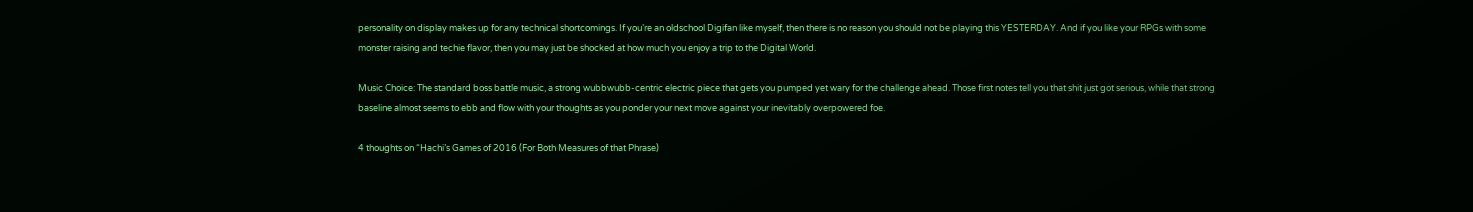personality on display makes up for any technical shortcomings. If you’re an oldschool Digifan like myself, then there is no reason you should not be playing this YESTERDAY. And if you like your RPGs with some monster raising and techie flavor, then you may just be shocked at how much you enjoy a trip to the Digital World.

Music Choice: The standard boss battle music, a strong wubbwubb-centric electric piece that gets you pumped yet wary for the challenge ahead. Those first notes tell you that shit just got serious, while that strong baseline almost seems to ebb and flow with your thoughts as you ponder your next move against your inevitably overpowered foe.

4 thoughts on “Hachi’s Games of 2016 (For Both Measures of that Phrase)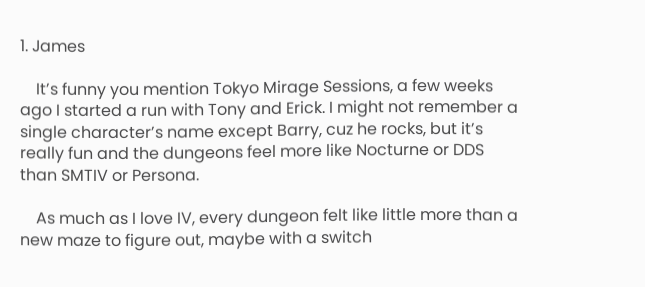1. James

    It’s funny you mention Tokyo Mirage Sessions, a few weeks ago I started a run with Tony and Erick. I might not remember a single character’s name except Barry, cuz he rocks, but it’s really fun and the dungeons feel more like Nocturne or DDS than SMTIV or Persona.

    As much as I love IV, every dungeon felt like little more than a new maze to figure out, maybe with a switch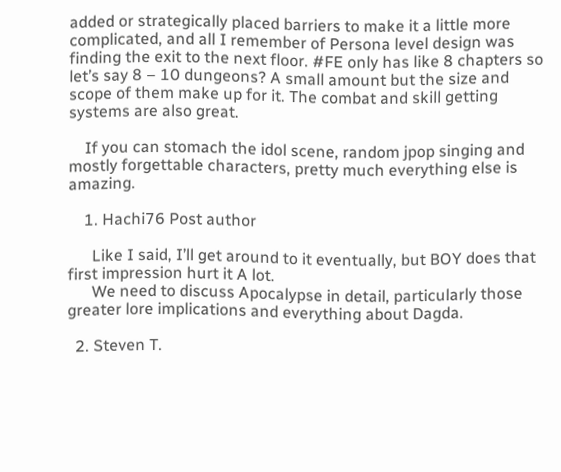added or strategically placed barriers to make it a little more complicated, and all I remember of Persona level design was finding the exit to the next floor. #FE only has like 8 chapters so let’s say 8 – 10 dungeons? A small amount but the size and scope of them make up for it. The combat and skill getting systems are also great.

    If you can stomach the idol scene, random jpop singing and mostly forgettable characters, pretty much everything else is amazing.

    1. Hachi76 Post author

      Like I said, I’ll get around to it eventually, but BOY does that first impression hurt it A lot.
      We need to discuss Apocalypse in detail, particularly those greater lore implications and everything about Dagda.

  2. Steven T.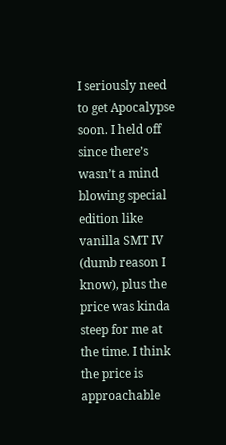I seriously need to get Apocalypse soon. I held off since there’s wasn’t a mind blowing special edition like vanilla SMT IV (dumb reason I know), plus the price was kinda steep for me at the time. I think the price is approachable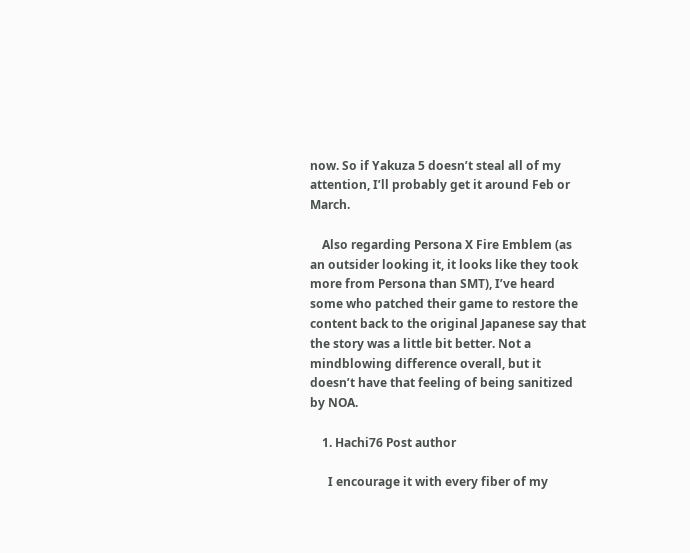now. So if Yakuza 5 doesn’t steal all of my attention, I’ll probably get it around Feb or March.

    Also regarding Persona X Fire Emblem (as an outsider looking it, it looks like they took more from Persona than SMT), I’ve heard some who patched their game to restore the content back to the original Japanese say that the story was a little bit better. Not a mindblowing difference overall, but it doesn’t have that feeling of being sanitized by NOA.

    1. Hachi76 Post author

      I encourage it with every fiber of my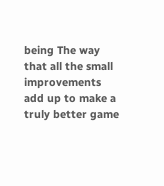being The way that all the small improvements add up to make a truly better game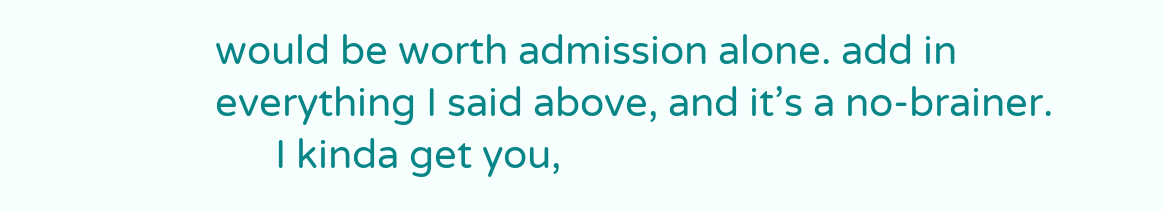would be worth admission alone. add in everything I said above, and it’s a no-brainer.
      I kinda get you,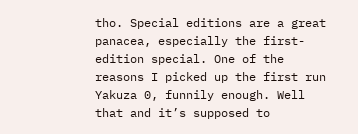tho. Special editions are a great panacea, especially the first-edition special. One of the reasons I picked up the first run Yakuza 0, funnily enough. Well that and it’s supposed to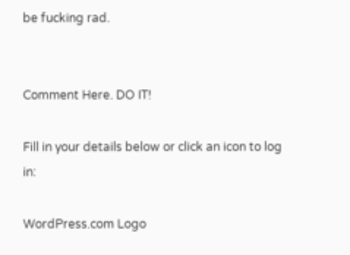be fucking rad.


Comment Here. DO IT!

Fill in your details below or click an icon to log in:

WordPress.com Logo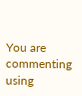You are commenting using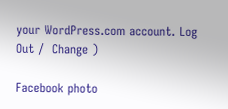your WordPress.com account. Log Out /  Change )

Facebook photo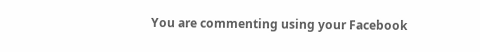You are commenting using your Facebook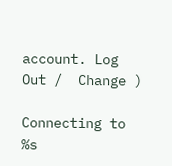account. Log Out /  Change )

Connecting to %s